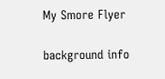My Smore Flyer

background info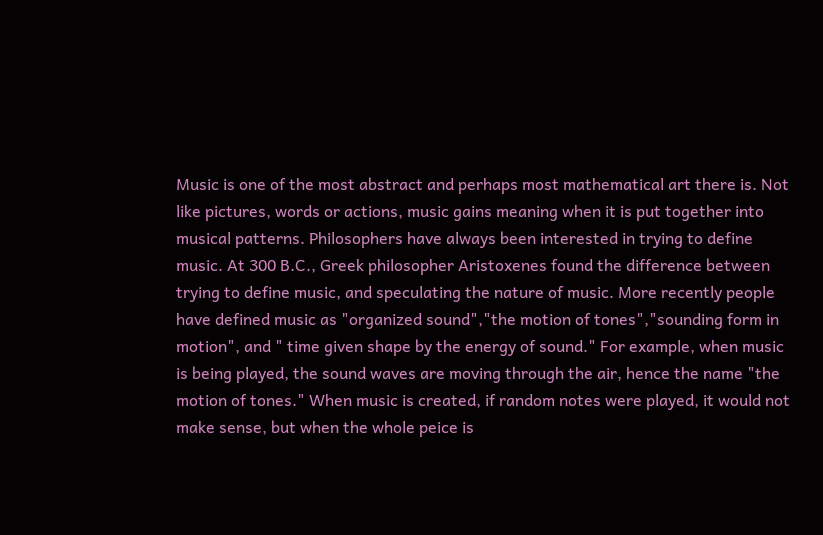Music is one of the most abstract and perhaps most mathematical art there is. Not like pictures, words or actions, music gains meaning when it is put together into musical patterns. Philosophers have always been interested in trying to define music. At 300 B.C., Greek philosopher Aristoxenes found the difference between trying to define music, and speculating the nature of music. More recently people have defined music as "organized sound","the motion of tones","sounding form in motion", and " time given shape by the energy of sound." For example, when music is being played, the sound waves are moving through the air, hence the name "the motion of tones." When music is created, if random notes were played, it would not make sense, but when the whole peice is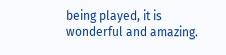being played, it is wonderful and amazing.